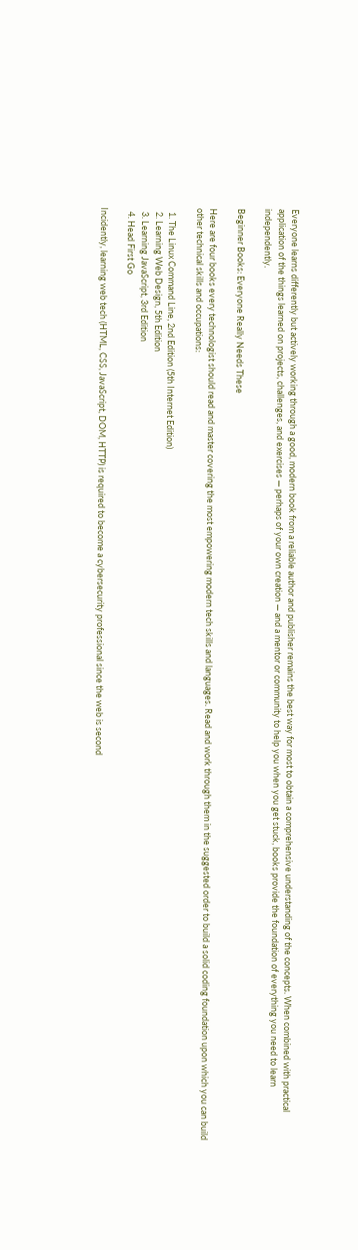Everyone learns differently but actively working through a good, modern book from a reliable author and publisher remains the best way for most to obtain a comprehensive understanding of the concepts. When combined with practical application of the things learned on projects, challenges, and exercises — perhaps of your own creation — and a mentor or community to help you when you get stuck, books provide the foundation of everything you need to learn independently.

Beginner Books: Everyone Really Needs These

Here are four books every technologist should read and master covering the most empowering modern tech skills and languages. Read and work through them in the suggested order to build a solid coding foundation upon which you can build other technical skills and occupations:

  1. The Linux Command Line, 2nd Edition (5th Internet Edition)
  2. Learning Web Design, 5th Edition
  3. Learning JavaScript, 3rd Edition
  4. Head First Go

Incidently, learning web tech (HTML, CSS, JavaScript, DOM, HTTP) is required to become a cybersecurity professional since the web is second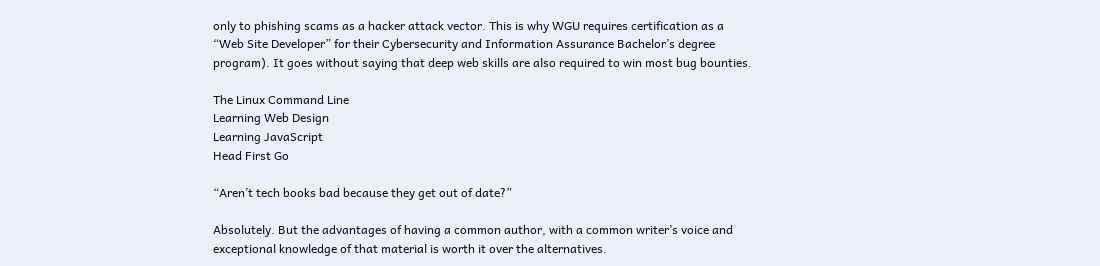only to phishing scams as a hacker attack vector. This is why WGU requires certification as a “Web Site Developer” for their Cybersecurity and Information Assurance Bachelor’s degree program). It goes without saying that deep web skills are also required to win most bug bounties.

The Linux Command Line
Learning Web Design
Learning JavaScript
Head First Go

“Aren’t tech books bad because they get out of date?”

Absolutely. But the advantages of having a common author, with a common writer’s voice and exceptional knowledge of that material is worth it over the alternatives.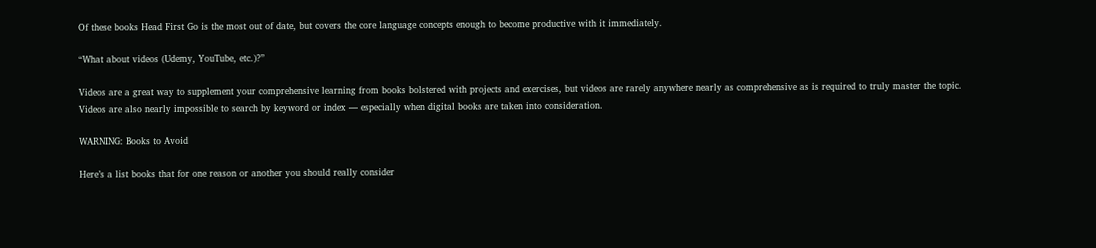Of these books Head First Go is the most out of date, but covers the core language concepts enough to become productive with it immediately.

“What about videos (Udemy, YouTube, etc.)?”

Videos are a great way to supplement your comprehensive learning from books bolstered with projects and exercises, but videos are rarely anywhere nearly as comprehensive as is required to truly master the topic. Videos are also nearly impossible to search by keyword or index — especially when digital books are taken into consideration.

WARNING: Books to Avoid

Here’s a list books that for one reason or another you should really consider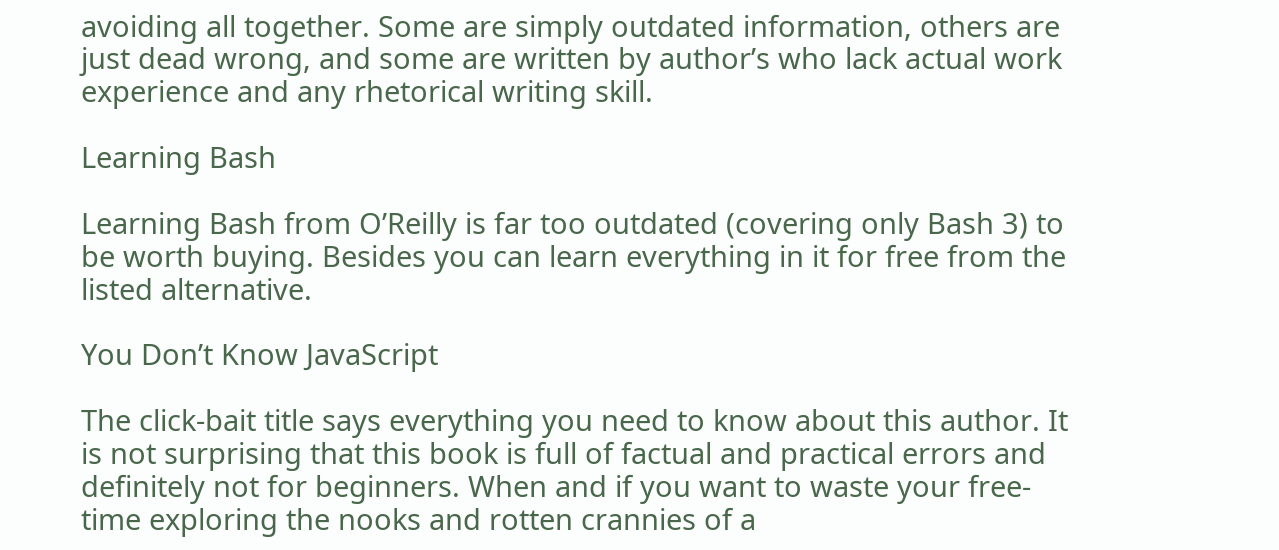avoiding all together. Some are simply outdated information, others are just dead wrong, and some are written by author’s who lack actual work experience and any rhetorical writing skill.

Learning Bash

Learning Bash from O’Reilly is far too outdated (covering only Bash 3) to be worth buying. Besides you can learn everything in it for free from the listed alternative.

You Don’t Know JavaScript

The click-bait title says everything you need to know about this author. It is not surprising that this book is full of factual and practical errors and definitely not for beginners. When and if you want to waste your free-time exploring the nooks and rotten crannies of a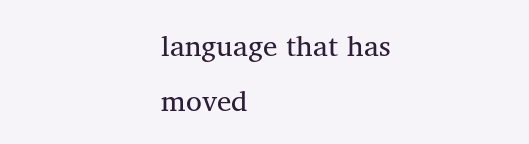language that has moved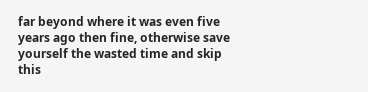far beyond where it was even five years ago then fine, otherwise save yourself the wasted time and skip this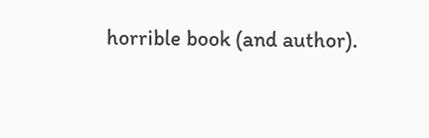horrible book (and author).